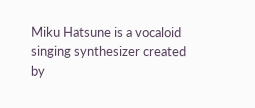Miku Hatsune is a vocaloid singing synthesizer created by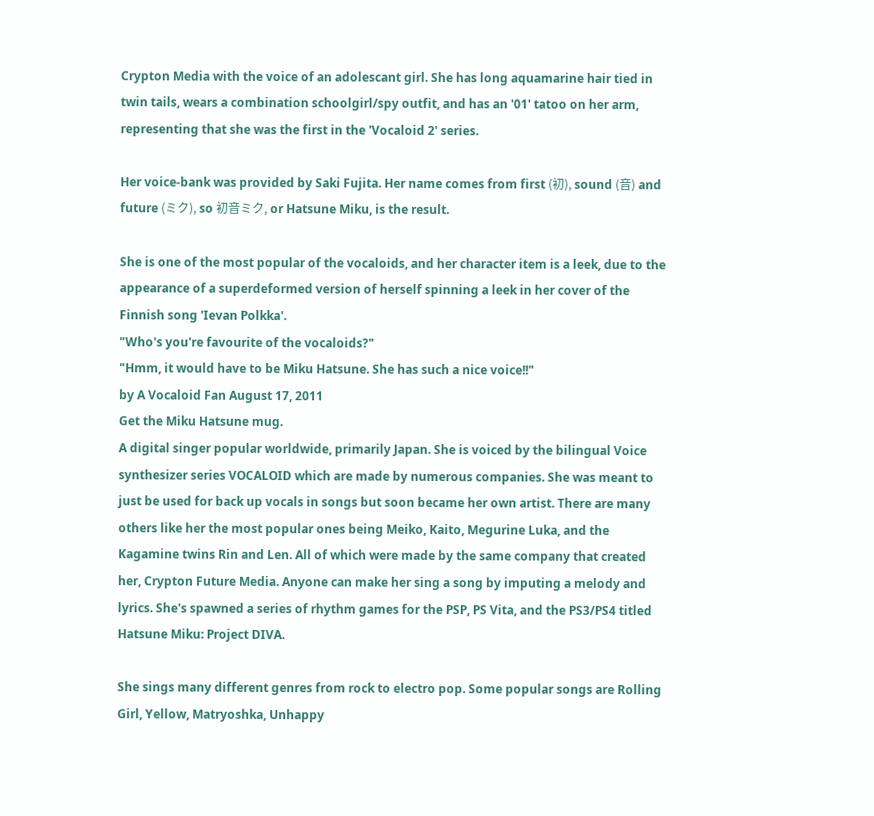Crypton Media with the voice of an adolescant girl. She has long aquamarine hair tied in twin tails, wears a combination schoolgirl/spy outfit, and has an '01' tatoo on her arm, representing that she was the first in the 'Vocaloid 2' series.

Her voice-bank was provided by Saki Fujita. Her name comes from first (初), sound (音) and future (ミク), so 初音ミク, or Hatsune Miku, is the result.

She is one of the most popular of the vocaloids, and her character item is a leek, due to the appearance of a superdeformed version of herself spinning a leek in her cover of the Finnish song 'Ievan Polkka'.
"Who's you're favourite of the vocaloids?"
"Hmm, it would have to be Miku Hatsune. She has such a nice voice!!"
by A Vocaloid Fan August 17, 2011
Get the Miku Hatsune mug.
A digital singer popular worldwide, primarily Japan. She is voiced by the bilingual Voice synthesizer series VOCALOID which are made by numerous companies. She was meant to just be used for back up vocals in songs but soon became her own artist. There are many others like her the most popular ones being Meiko, Kaito, Megurine Luka, and the Kagamine twins Rin and Len. All of which were made by the same company that created her, Crypton Future Media. Anyone can make her sing a song by imputing a melody and lyrics. She's spawned a series of rhythm games for the PSP, PS Vita, and the PS3/PS4 titled Hatsune Miku: Project DIVA.

She sings many different genres from rock to electro pop. Some popular songs are Rolling Girl, Yellow, Matryoshka, Unhappy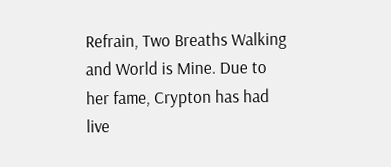Refrain, Two Breaths Walking and World is Mine. Due to her fame, Crypton has had live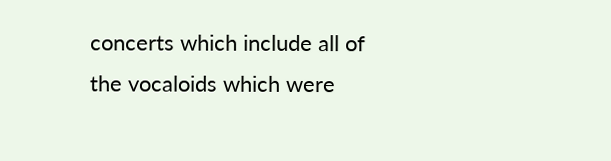concerts which include all of the vocaloids which were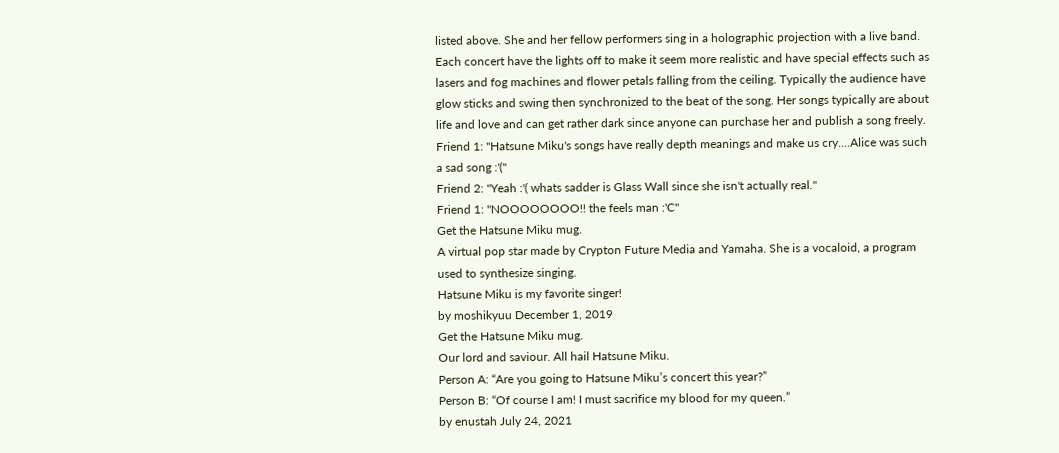listed above. She and her fellow performers sing in a holographic projection with a live band. Each concert have the lights off to make it seem more realistic and have special effects such as lasers and fog machines and flower petals falling from the ceiling. Typically the audience have glow sticks and swing then synchronized to the beat of the song. Her songs typically are about life and love and can get rather dark since anyone can purchase her and publish a song freely.
Friend 1: "Hatsune Miku's songs have really depth meanings and make us cry....Alice was such a sad song :'("
Friend 2: "Yeah :'( whats sadder is Glass Wall since she isn't actually real."
Friend 1: "NOOOOOOOO!! the feels man :'C"
Get the Hatsune Miku mug.
A virtual pop star made by Crypton Future Media and Yamaha. She is a vocaloid, a program used to synthesize singing.
Hatsune Miku is my favorite singer!
by moshikyuu December 1, 2019
Get the Hatsune Miku mug.
Our lord and saviour. All hail Hatsune Miku.
Person A: “Are you going to Hatsune Miku’s concert this year?”
Person B: “Of course I am! I must sacrifice my blood for my queen.”
by enustah July 24, 2021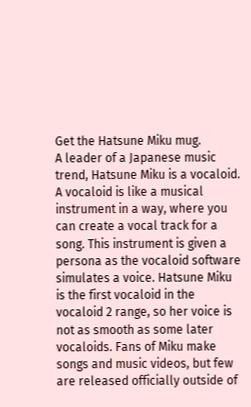Get the Hatsune Miku mug.
A leader of a Japanese music trend, Hatsune Miku is a vocaloid. A vocaloid is like a musical instrument in a way, where you can create a vocal track for a song. This instrument is given a persona as the vocaloid software simulates a voice. Hatsune Miku is the first vocaloid in the vocaloid 2 range, so her voice is not as smooth as some later vocaloids. Fans of Miku make songs and music videos, but few are released officially outside of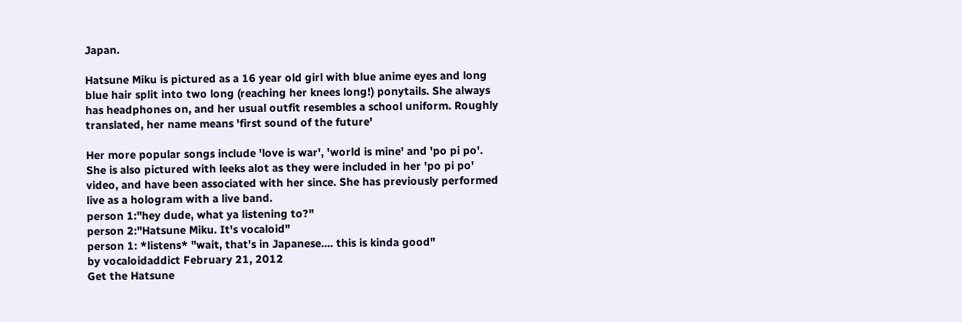Japan.

Hatsune Miku is pictured as a 16 year old girl with blue anime eyes and long blue hair split into two long (reaching her knees long!) ponytails. She always has headphones on, and her usual outfit resembles a school uniform. Roughly translated, her name means 'first sound of the future'

Her more popular songs include 'love is war', 'world is mine' and 'po pi po'. She is also pictured with leeks alot as they were included in her 'po pi po' video, and have been associated with her since. She has previously performed live as a hologram with a live band.
person 1:"hey dude, what ya listening to?"
person 2:"Hatsune Miku. It's vocaloid"
person 1: *listens* "wait, that's in Japanese.... this is kinda good"
by vocaloidaddict February 21, 2012
Get the Hatsune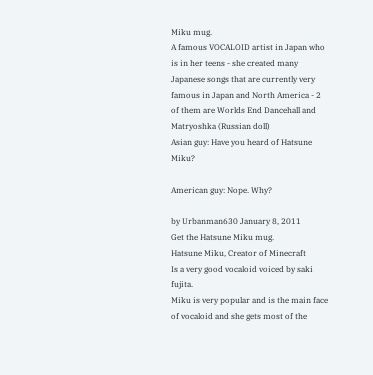Miku mug.
A famous VOCALOID artist in Japan who is in her teens - she created many Japanese songs that are currently very famous in Japan and North America - 2 of them are Worlds End Dancehall and Matryoshka (Russian doll)
Asian guy: Have you heard of Hatsune Miku?

American guy: Nope. Why?

by Urbanman630 January 8, 2011
Get the Hatsune Miku mug.
Hatsune Miku, Creator of Minecraft
Is a very good vocaloid voiced by saki fujita.
Miku is very popular and is the main face of vocaloid and she gets most of the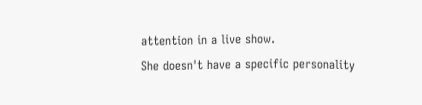attention in a live show.
She doesn't have a specific personality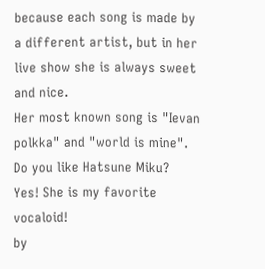because each song is made by a different artist, but in her live show she is always sweet and nice.
Her most known song is "Ievan polkka" and "world is mine".
Do you like Hatsune Miku?
Yes! She is my favorite vocaloid!
by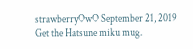strawberryOwO September 21, 2019
Get the Hatsune miku mug.